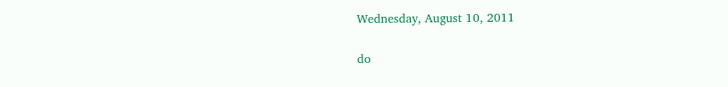Wednesday, August 10, 2011

do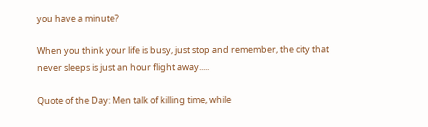you have a minute?

When you think your life is busy, just stop and remember, the city that never sleeps is just an hour flight away.....

Quote of the Day: Men talk of killing time, while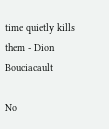time quietly kills them - Dion Bouciacault

No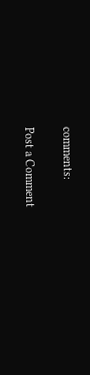comments:

Post a Comment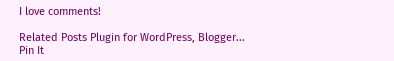I love comments!

Related Posts Plugin for WordPress, Blogger...
Pin It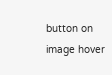button on image hover